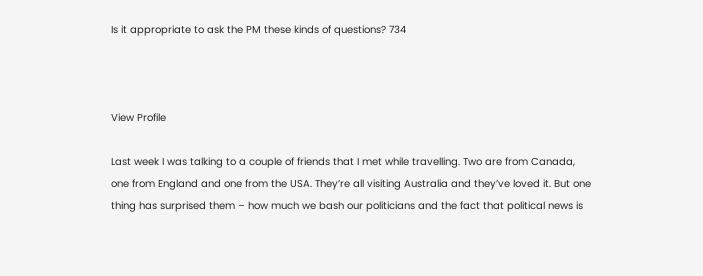Is it appropriate to ask the PM these kinds of questions? 734



View Profile

Last week I was talking to a couple of friends that I met while travelling. Two are from Canada, one from England and one from the USA. They’re all visiting Australia and they’ve loved it. But one thing has surprised them – how much we bash our politicians and the fact that political news is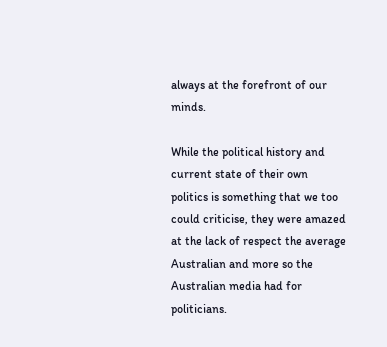always at the forefront of our minds.

While the political history and current state of their own politics is something that we too could criticise, they were amazed at the lack of respect the average Australian and more so the Australian media had for politicians.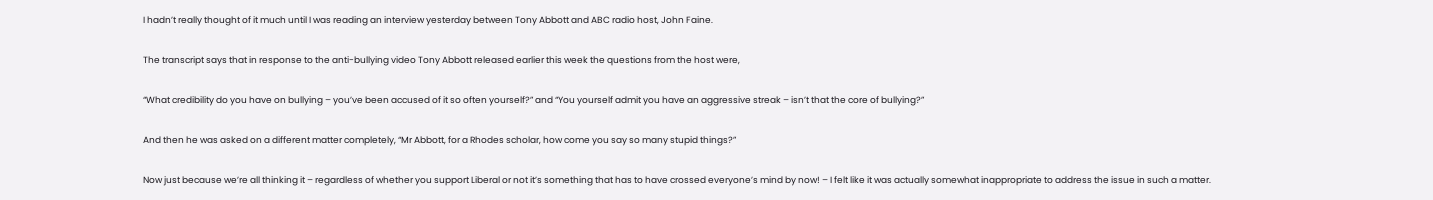I hadn’t really thought of it much until I was reading an interview yesterday between Tony Abbott and ABC radio host, John Faine.

The transcript says that in response to the anti-bullying video Tony Abbott released earlier this week the questions from the host were,

“What credibility do you have on bullying – you’ve been accused of it so often yourself?” and “You yourself admit you have an aggressive streak – isn’t that the core of bullying?”

And then he was asked on a different matter completely, “Mr Abbott, for a Rhodes scholar, how come you say so many stupid things?”

Now just because we’re all thinking it – regardless of whether you support Liberal or not it’s something that has to have crossed everyone’s mind by now! – I felt like it was actually somewhat inappropriate to address the issue in such a matter.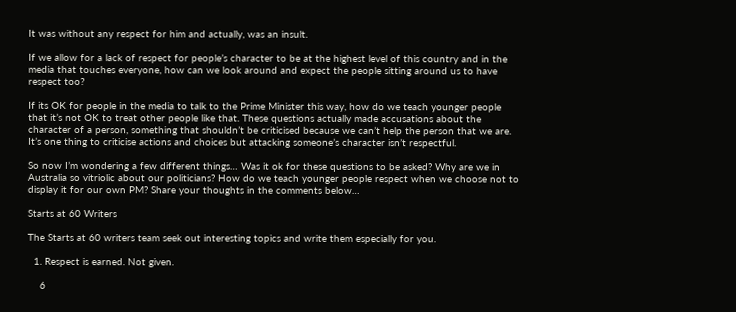It was without any respect for him and actually, was an insult.

If we allow for a lack of respect for people’s character to be at the highest level of this country and in the media that touches everyone, how can we look around and expect the people sitting around us to have respect too?

If its OK for people in the media to talk to the Prime Minister this way, how do we teach younger people that it’s not OK to treat other people like that. These questions actually made accusations about the character of a person, something that shouldn’t be criticised because we can’t help the person that we are. It’s one thing to criticise actions and choices but attacking someone’s character isn’t respectful.

So now I’m wondering a few different things… Was it ok for these questions to be asked? Why are we in Australia so vitriolic about our politicians? How do we teach younger people respect when we choose not to display it for our own PM? Share your thoughts in the comments below…

Starts at 60 Writers

The Starts at 60 writers team seek out interesting topics and write them especially for you.

  1. Respect is earned. Not given.

    6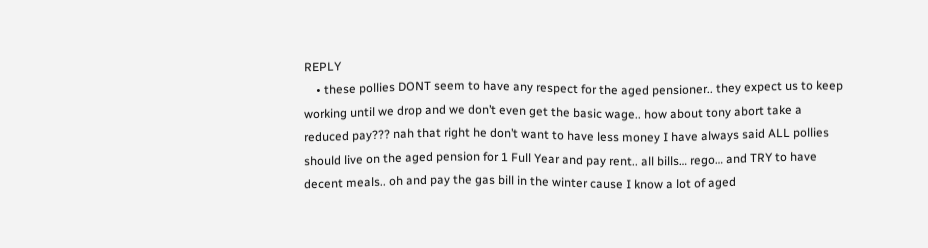REPLY
    • these pollies DONT seem to have any respect for the aged pensioner.. they expect us to keep working until we drop and we don’t even get the basic wage.. how about tony abort take a reduced pay??? nah that right he don’t want to have less money I have always said ALL pollies should live on the aged pension for 1 Full Year and pay rent.. all bills… rego… and TRY to have decent meals.. oh and pay the gas bill in the winter cause I know a lot of aged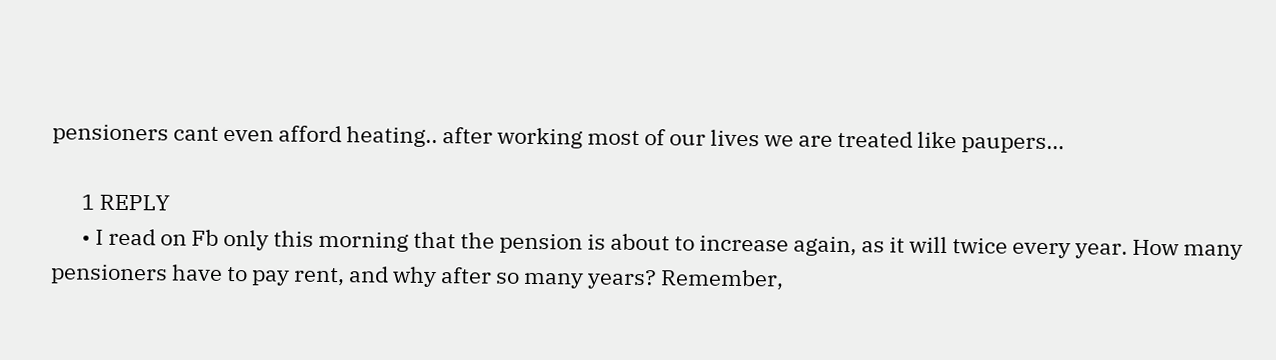pensioners cant even afford heating.. after working most of our lives we are treated like paupers…

      1 REPLY
      • I read on Fb only this morning that the pension is about to increase again, as it will twice every year. How many pensioners have to pay rent, and why after so many years? Remember,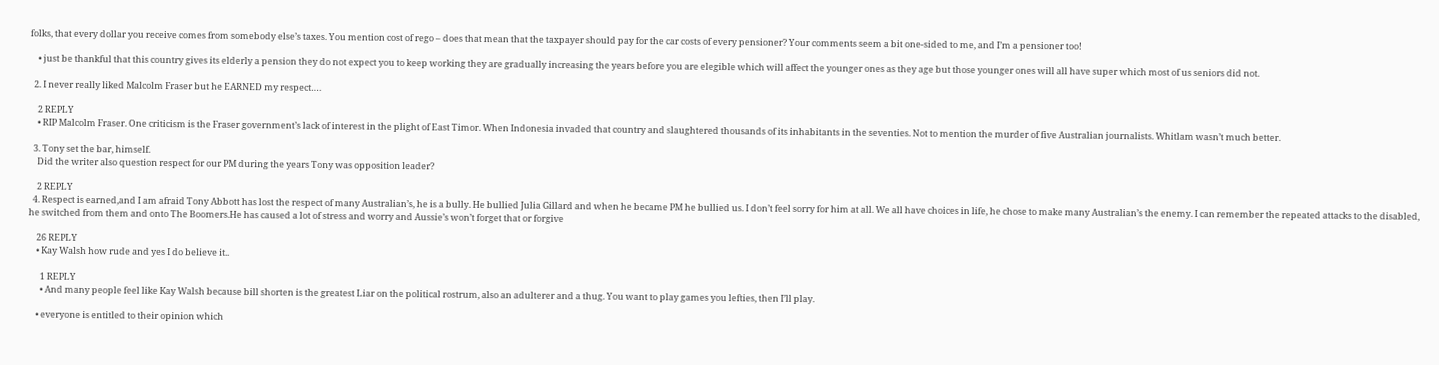folks, that every dollar you receive comes from somebody else’s taxes. You mention cost of rego – does that mean that the taxpayer should pay for the car costs of every pensioner? Your comments seem a bit one-sided to me, and I’m a pensioner too!

    • just be thankful that this country gives its elderly a pension they do not expect you to keep working they are gradually increasing the years before you are elegible which will affect the younger ones as they age but those younger ones will all have super which most of us seniors did not.

  2. I never really liked Malcolm Fraser but he EARNED my respect….

    2 REPLY
    • RIP Malcolm Fraser. One criticism is the Fraser government’s lack of interest in the plight of East Timor. When Indonesia invaded that country and slaughtered thousands of its inhabitants in the seventies. Not to mention the murder of five Australian journalists. Whitlam wasn’t much better.

  3. Tony set the bar, himself.
    Did the writer also question respect for our PM during the years Tony was opposition leader?

    2 REPLY
  4. Respect is earned,and I am afraid Tony Abbott has lost the respect of many Australian’s, he is a bully. He bullied Julia Gillard and when he became PM he bullied us. I don’t feel sorry for him at all. We all have choices in life, he chose to make many Australian’s the enemy. I can remember the repeated attacks to the disabled, he switched from them and onto The Boomers.He has caused a lot of stress and worry and Aussie’s won’t forget that or forgive

    26 REPLY
    • Kay Walsh how rude and yes I do believe it..

      1 REPLY
      • And many people feel like Kay Walsh because bill shorten is the greatest Liar on the political rostrum, also an adulterer and a thug. You want to play games you lefties, then I’ll play.

    • everyone is entitled to their opinion which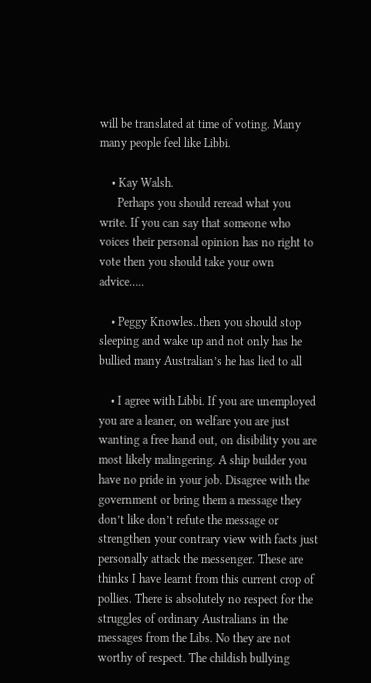will be translated at time of voting. Many many people feel like Libbi.

    • Kay Walsh.
      Perhaps you should reread what you write. If you can say that someone who voices their personal opinion has no right to vote then you should take your own advice…..

    • Peggy Knowles..then you should stop sleeping and wake up and not only has he bullied many Australian’s he has lied to all

    • I agree with Libbi. If you are unemployed you are a leaner, on welfare you are just wanting a free hand out, on disibility you are most likely malingering. A ship builder you have no pride in your job. Disagree with the government or bring them a message they don’t like don’t refute the message or strengthen your contrary view with facts just personally attack the messenger. These are thinks I have learnt from this current crop of pollies. There is absolutely no respect for the struggles of ordinary Australians in the messages from the Libs. No they are not worthy of respect. The childish bullying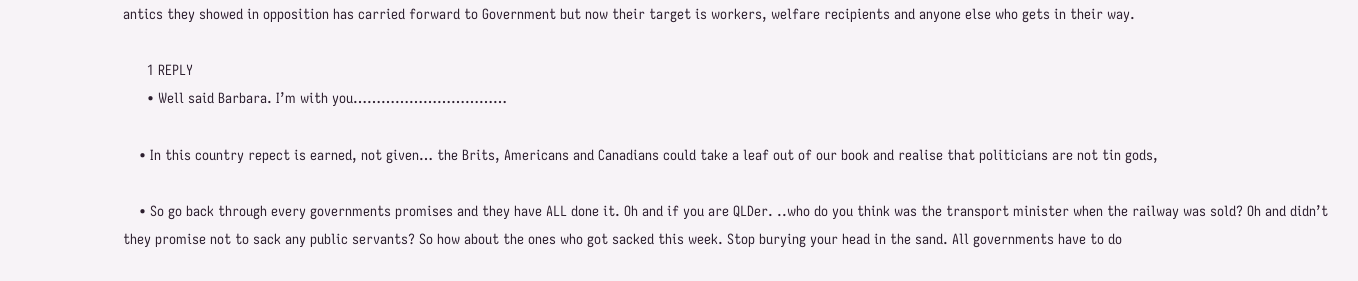antics they showed in opposition has carried forward to Government but now their target is workers, welfare recipients and anyone else who gets in their way.

      1 REPLY
      • Well said Barbara. I’m with you……………………………

    • In this country repect is earned, not given… the Brits, Americans and Canadians could take a leaf out of our book and realise that politicians are not tin gods,

    • So go back through every governments promises and they have ALL done it. Oh and if you are QLDer. ..who do you think was the transport minister when the railway was sold? Oh and didn’t they promise not to sack any public servants? So how about the ones who got sacked this week. Stop burying your head in the sand. All governments have to do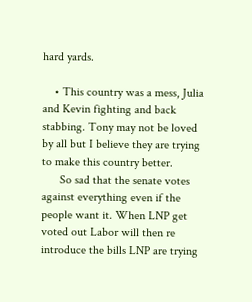hard yards.

    • This country was a mess, Julia and Kevin fighting and back stabbing. Tony may not be loved by all but I believe they are trying to make this country better.
      So sad that the senate votes against everything even if the people want it. When LNP get voted out Labor will then re introduce the bills LNP are trying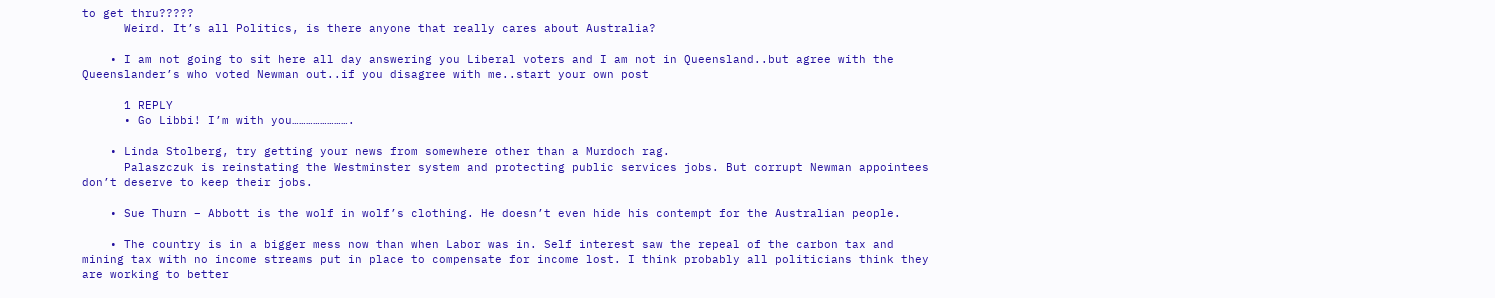to get thru?????
      Weird. It’s all Politics, is there anyone that really cares about Australia?

    • I am not going to sit here all day answering you Liberal voters and I am not in Queensland..but agree with the Queenslander’s who voted Newman out..if you disagree with me..start your own post

      1 REPLY
      • Go Libbi! I’m with you…………………….

    • Linda Stolberg, try getting your news from somewhere other than a Murdoch rag.
      Palaszczuk is reinstating the Westminster system and protecting public services jobs. But corrupt Newman appointees don’t deserve to keep their jobs.

    • Sue Thurn – Abbott is the wolf in wolf’s clothing. He doesn’t even hide his contempt for the Australian people.

    • The country is in a bigger mess now than when Labor was in. Self interest saw the repeal of the carbon tax and mining tax with no income streams put in place to compensate for income lost. I think probably all politicians think they are working to better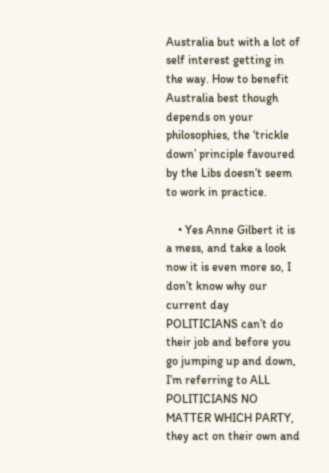Australia but with a lot of self interest getting in the way. How to benefit Australia best though depends on your philosophies, the ‘trickle down’ principle favoured by the Libs doesn’t seem to work in practice.

    • Yes Anne Gilbert it is a mess, and take a look now it is even more so, I don’t know why our current day POLITICIANS can’t do their job and before you go jumping up and down, I’m referring to ALL POLITICIANS NO MATTER WHICH PARTY, they act on their own and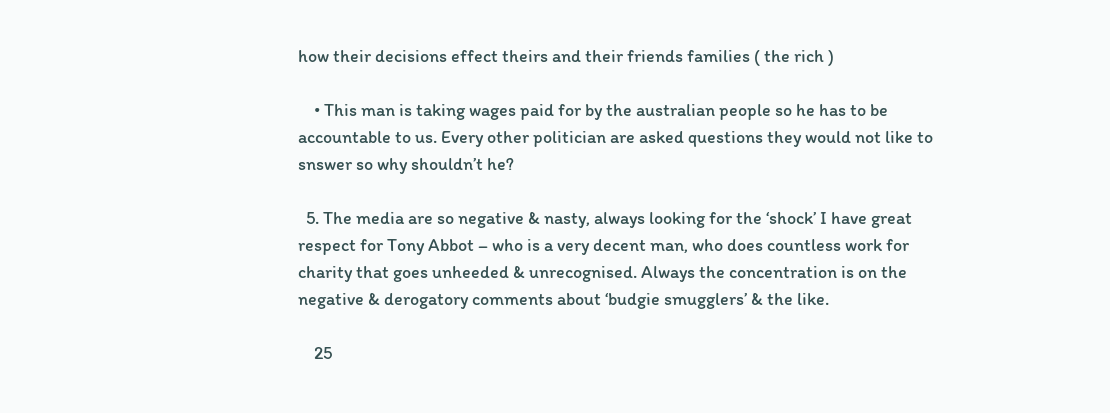how their decisions effect theirs and their friends families ( the rich )

    • This man is taking wages paid for by the australian people so he has to be accountable to us. Every other politician are asked questions they would not like to snswer so why shouldn’t he?

  5. The media are so negative & nasty, always looking for the ‘shock’ I have great respect for Tony Abbot – who is a very decent man, who does countless work for charity that goes unheeded & unrecognised. Always the concentration is on the negative & derogatory comments about ‘budgie smugglers’ & the like.

    25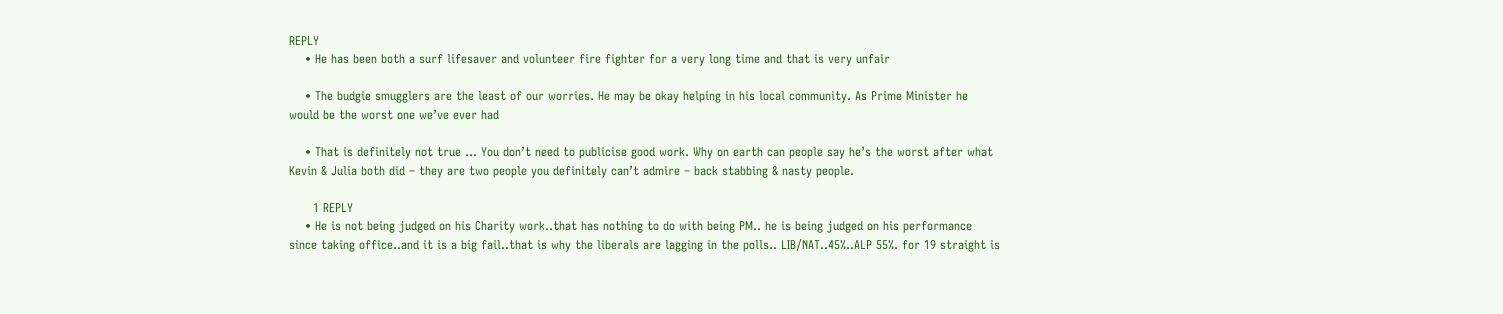REPLY
    • He has been both a surf lifesaver and volunteer fire fighter for a very long time and that is very unfair

    • The budgie smugglers are the least of our worries. He may be okay helping in his local community. As Prime Minister he would be the worst one we’ve ever had

    • That is definitely not true … You don’t need to publicise good work. Why on earth can people say he’s the worst after what Kevin & Julia both did – they are two people you definitely can’t admire – back stabbing & nasty people.

      1 REPLY
    • He is not being judged on his Charity work..that has nothing to do with being PM.. he is being judged on his performance since taking office..and it is a big fail..that is why the liberals are lagging in the polls.. LIB/NAT..45%..ALP 55%. for 19 straight is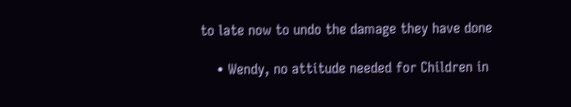to late now to undo the damage they have done

    • Wendy, no attitude needed for Children in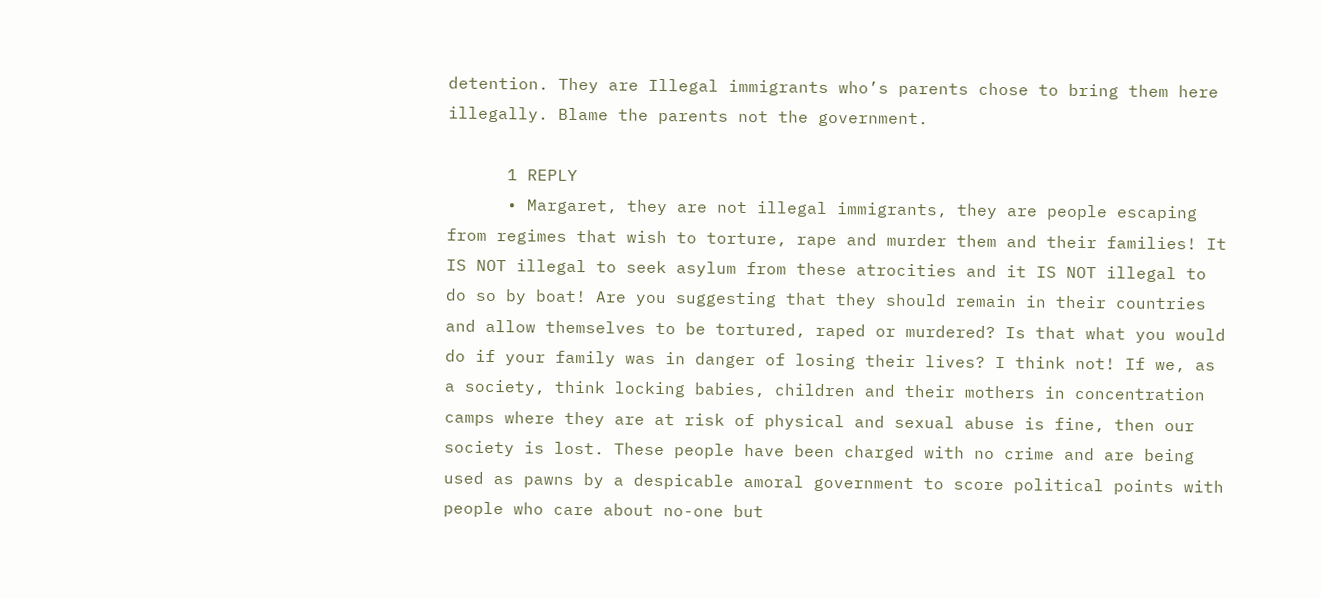detention. They are Illegal immigrants who’s parents chose to bring them here illegally. Blame the parents not the government.

      1 REPLY
      • Margaret, they are not illegal immigrants, they are people escaping from regimes that wish to torture, rape and murder them and their families! It IS NOT illegal to seek asylum from these atrocities and it IS NOT illegal to do so by boat! Are you suggesting that they should remain in their countries and allow themselves to be tortured, raped or murdered? Is that what you would do if your family was in danger of losing their lives? I think not! If we, as a society, think locking babies, children and their mothers in concentration camps where they are at risk of physical and sexual abuse is fine, then our society is lost. These people have been charged with no crime and are being used as pawns by a despicable amoral government to score political points with people who care about no-one but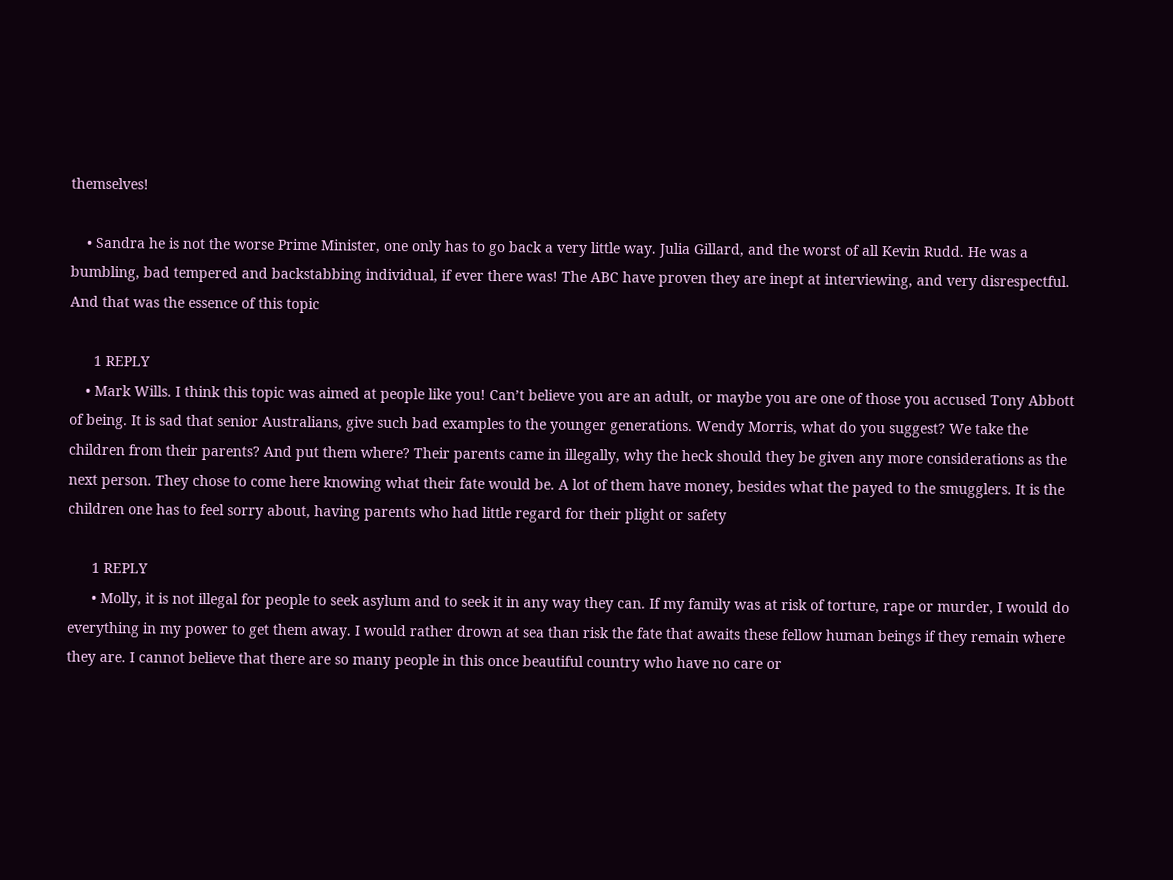themselves!

    • Sandra he is not the worse Prime Minister, one only has to go back a very little way. Julia Gillard, and the worst of all Kevin Rudd. He was a bumbling, bad tempered and backstabbing individual, if ever there was! The ABC have proven they are inept at interviewing, and very disrespectful. And that was the essence of this topic

      1 REPLY
    • Mark Wills. I think this topic was aimed at people like you! Can’t believe you are an adult, or maybe you are one of those you accused Tony Abbott of being. It is sad that senior Australians, give such bad examples to the younger generations. Wendy Morris, what do you suggest? We take the children from their parents? And put them where? Their parents came in illegally, why the heck should they be given any more considerations as the next person. They chose to come here knowing what their fate would be. A lot of them have money, besides what the payed to the smugglers. It is the children one has to feel sorry about, having parents who had little regard for their plight or safety

      1 REPLY
      • Molly, it is not illegal for people to seek asylum and to seek it in any way they can. If my family was at risk of torture, rape or murder, I would do everything in my power to get them away. I would rather drown at sea than risk the fate that awaits these fellow human beings if they remain where they are. I cannot believe that there are so many people in this once beautiful country who have no care or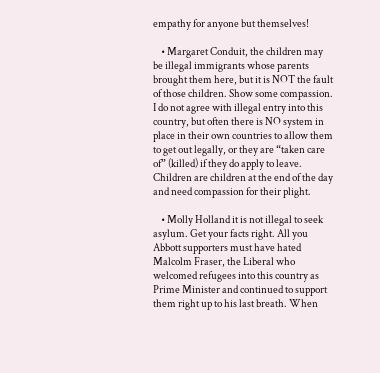empathy for anyone but themselves!

    • Margaret Conduit, the children may be illegal immigrants whose parents brought them here, but it is NOT the fault of those children. Show some compassion. I do not agree with illegal entry into this country, but often there is NO system in place in their own countries to allow them to get out legally, or they are “taken care of” (killed) if they do apply to leave. Children are children at the end of the day and need compassion for their plight.

    • Molly Holland it is not illegal to seek asylum. Get your facts right. All you Abbott supporters must have hated Malcolm Fraser, the Liberal who welcomed refugees into this country as Prime Minister and continued to support them right up to his last breath. When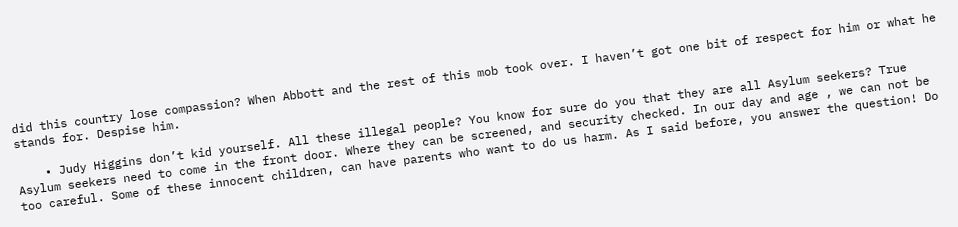did this country lose compassion? When Abbott and the rest of this mob took over. I haven’t got one bit of respect for him or what he stands for. Despise him.

    • Judy Higgins don’t kid yourself. All these illegal people? You know for sure do you that they are all Asylum seekers? True Asylum seekers need to come in the front door. Where they can be screened, and security checked. In our day and age , we can not be too careful. Some of these innocent children, can have parents who want to do us harm. As I said before, you answer the question! Do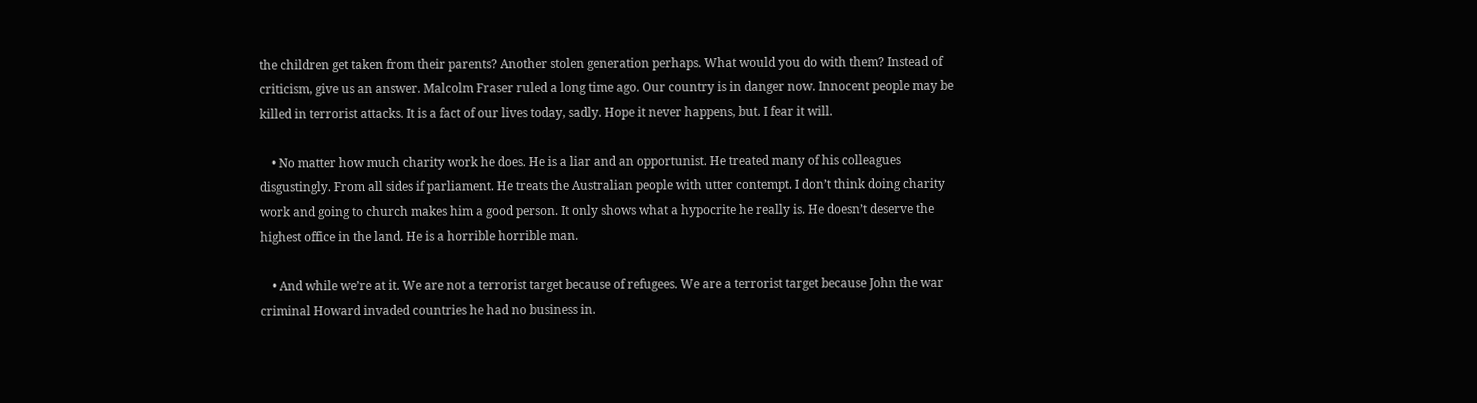the children get taken from their parents? Another stolen generation perhaps. What would you do with them? Instead of criticism, give us an answer. Malcolm Fraser ruled a long time ago. Our country is in danger now. Innocent people may be killed in terrorist attacks. It is a fact of our lives today, sadly. Hope it never happens, but. I fear it will.

    • No matter how much charity work he does. He is a liar and an opportunist. He treated many of his colleagues disgustingly. From all sides if parliament. He treats the Australian people with utter contempt. I don’t think doing charity work and going to church makes him a good person. It only shows what a hypocrite he really is. He doesn’t deserve the highest office in the land. He is a horrible horrible man.

    • And while we’re at it. We are not a terrorist target because of refugees. We are a terrorist target because John the war criminal Howard invaded countries he had no business in.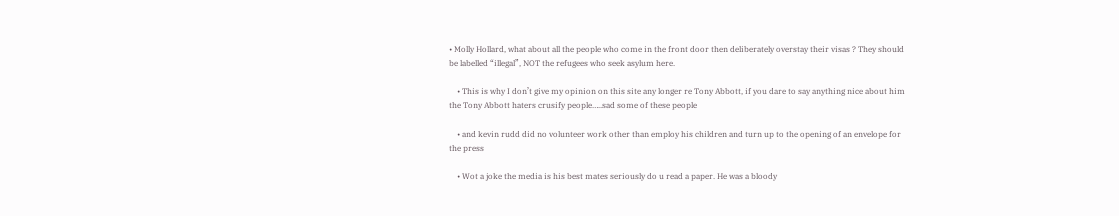• Molly Hollard, what about all the people who come in the front door then deliberately overstay their visas ? They should be labelled “illegal”, NOT the refugees who seek asylum here.

    • This is why I don’t give my opinion on this site any longer re Tony Abbott, if you dare to say anything nice about him the Tony Abbott haters crusify people…..sad some of these people

    • and kevin rudd did no volunteer work other than employ his children and turn up to the opening of an envelope for the press

    • Wot a joke the media is his best mates seriously do u read a paper. He was a bloody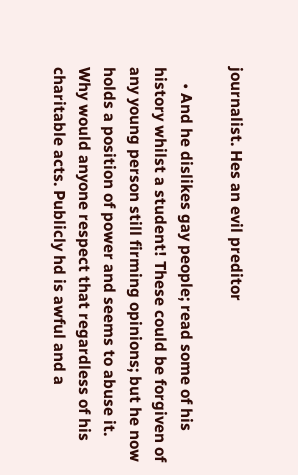journalist. Hes an evil preditor

    • And he dislikes gay people; read some of his history whilst a student! These could be forgiven of any young person still firming opinions; but he now holds a position of power and seems to abuse it. Why would anyone respect that regardless of his charitable acts. Publicly hd is awful and a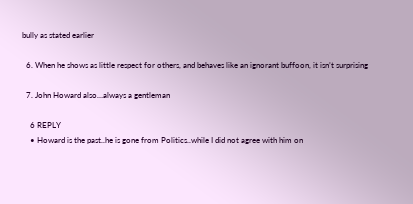bully as stated earlier

  6. When he shows as little respect for others, and behaves like an ignorant buffoon, it isn’t surprising

  7. John Howard also…always a gentleman

    6 REPLY
    • Howard is the past..he is gone from Politics..while I did not agree with him on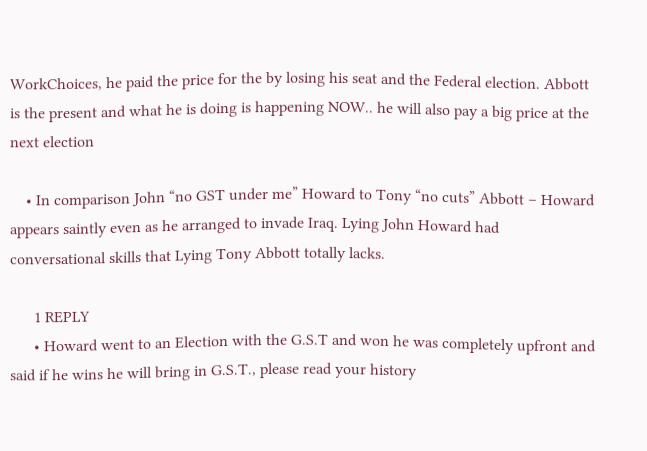WorkChoices, he paid the price for the by losing his seat and the Federal election. Abbott is the present and what he is doing is happening NOW.. he will also pay a big price at the next election

    • In comparison John “no GST under me” Howard to Tony “no cuts” Abbott – Howard appears saintly even as he arranged to invade Iraq. Lying John Howard had conversational skills that Lying Tony Abbott totally lacks.

      1 REPLY
      • Howard went to an Election with the G.S.T and won he was completely upfront and said if he wins he will bring in G.S.T., please read your history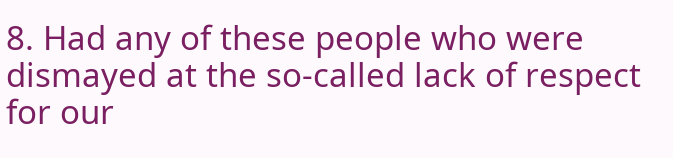8. Had any of these people who were dismayed at the so-called lack of respect for our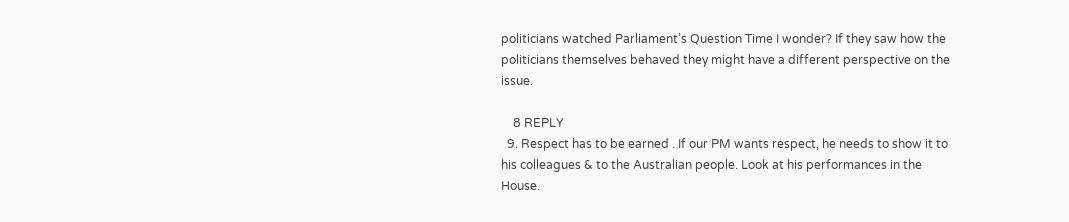politicians watched Parliament’s Question Time I wonder? If they saw how the politicians themselves behaved they might have a different perspective on the issue.

    8 REPLY
  9. Respect has to be earned . If our PM wants respect, he needs to show it to his colleagues & to the Australian people. Look at his performances in the House.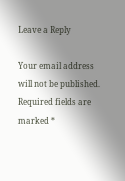Leave a Reply

Your email address will not be published. Required fields are marked *